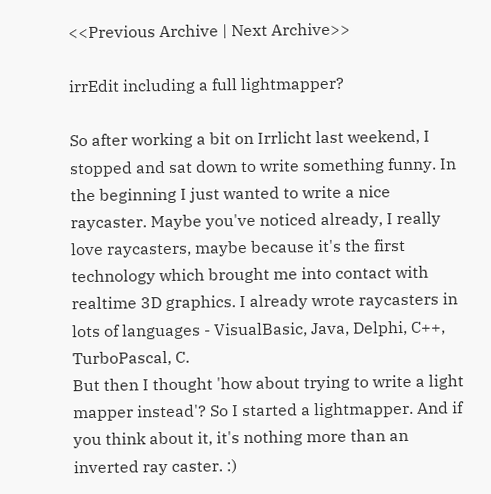<<Previous Archive | Next Archive>>

irrEdit including a full lightmapper?

So after working a bit on Irrlicht last weekend, I stopped and sat down to write something funny. In the beginning I just wanted to write a nice raycaster. Maybe you've noticed already, I really love raycasters, maybe because it's the first technology which brought me into contact with realtime 3D graphics. I already wrote raycasters in lots of languages - VisualBasic, Java, Delphi, C++, TurboPascal, C.
But then I thought 'how about trying to write a light mapper instead'? So I started a lightmapper. And if you think about it, it's nothing more than an inverted ray caster. :)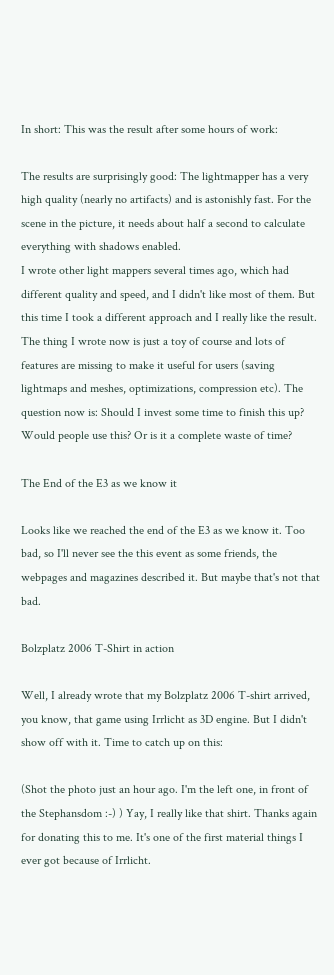In short: This was the result after some hours of work:

The results are surprisingly good: The lightmapper has a very high quality (nearly no artifacts) and is astonishly fast. For the scene in the picture, it needs about half a second to calculate everything with shadows enabled.
I wrote other light mappers several times ago, which had different quality and speed, and I didn't like most of them. But this time I took a different approach and I really like the result. The thing I wrote now is just a toy of course and lots of features are missing to make it useful for users (saving lightmaps and meshes, optimizations, compression etc). The question now is: Should I invest some time to finish this up? Would people use this? Or is it a complete waste of time?

The End of the E3 as we know it

Looks like we reached the end of the E3 as we know it. Too bad, so I'll never see the this event as some friends, the webpages and magazines described it. But maybe that's not that bad.

Bolzplatz 2006 T-Shirt in action

Well, I already wrote that my Bolzplatz 2006 T-shirt arrived, you know, that game using Irrlicht as 3D engine. But I didn't show off with it. Time to catch up on this:

(Shot the photo just an hour ago. I'm the left one, in front of the Stephansdom :-) ) Yay, I really like that shirt. Thanks again for donating this to me. It's one of the first material things I ever got because of Irrlicht.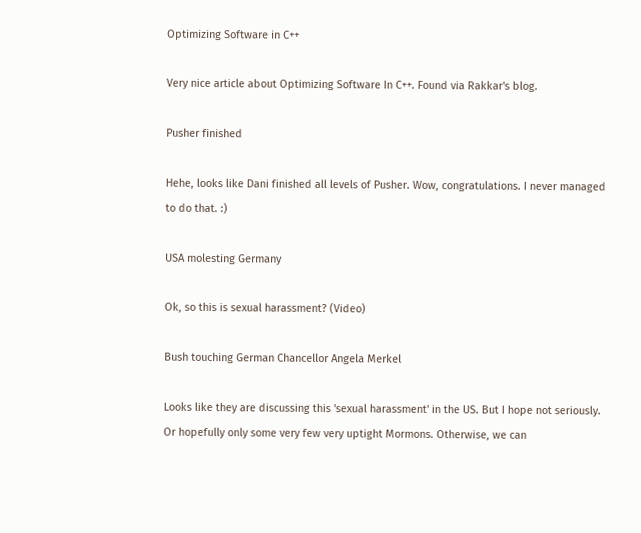Optimizing Software in C++

Very nice article about Optimizing Software In C++. Found via Rakkar's blog.

Pusher finished

Hehe, looks like Dani finished all levels of Pusher. Wow, congratulations. I never managed to do that. :)

USA molesting Germany

Ok, so this is sexual harassment? (Video)

Bush touching German Chancellor Angela Merkel

Looks like they are discussing this 'sexual harassment' in the US. But I hope not seriously. Or hopefully only some very few very uptight Mormons. Otherwise, we can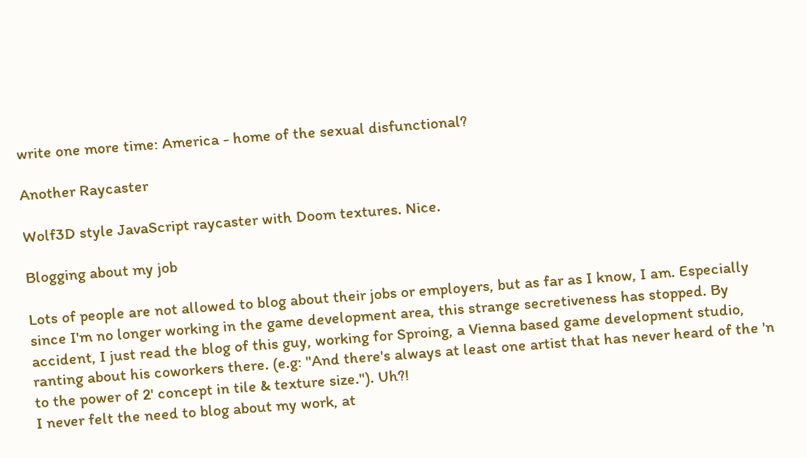write one more time: America - home of the sexual disfunctional?

Another Raycaster

Wolf3D style JavaScript raycaster with Doom textures. Nice.

Blogging about my job

Lots of people are not allowed to blog about their jobs or employers, but as far as I know, I am. Especially since I'm no longer working in the game development area, this strange secretiveness has stopped. By accident, I just read the blog of this guy, working for Sproing, a Vienna based game development studio, ranting about his coworkers there. (e.g: "And there's always at least one artist that has never heard of the 'n to the power of 2' concept in tile & texture size."). Uh?!
I never felt the need to blog about my work, at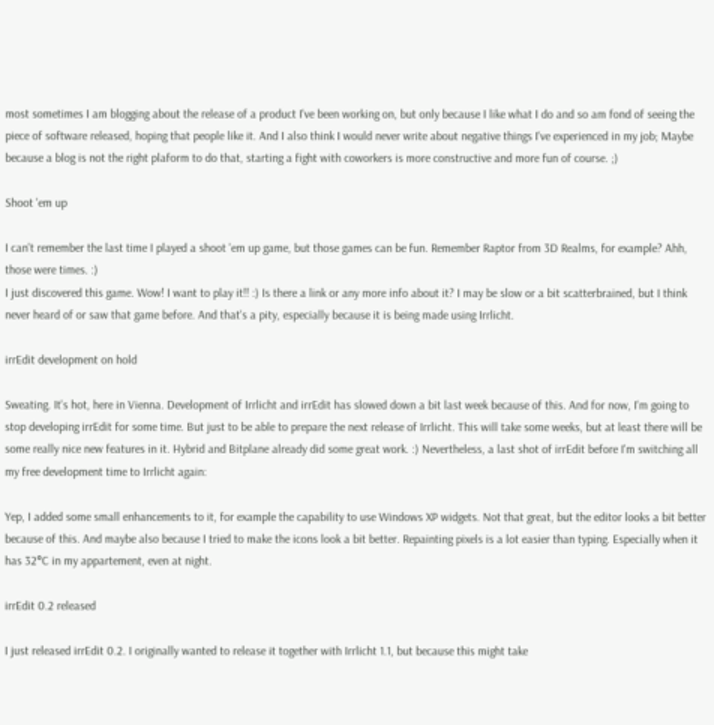most sometimes I am blogging about the release of a product I've been working on, but only because I like what I do and so am fond of seeing the piece of software released, hoping that people like it. And I also think I would never write about negative things I've experienced in my job; Maybe because a blog is not the right plaform to do that, starting a fight with coworkers is more constructive and more fun of course. ;)

Shoot 'em up

I can't remember the last time I played a shoot 'em up game, but those games can be fun. Remember Raptor from 3D Realms, for example? Ahh, those were times. :)
I just discovered this game. Wow! I want to play it!! :) Is there a link or any more info about it? I may be slow or a bit scatterbrained, but I think never heard of or saw that game before. And that's a pity, especially because it is being made using Irrlicht.

irrEdit development on hold

Sweating. It's hot, here in Vienna. Development of Irrlicht and irrEdit has slowed down a bit last week because of this. And for now, I'm going to stop developing irrEdit for some time. But just to be able to prepare the next release of Irrlicht. This will take some weeks, but at least there will be some really nice new features in it. Hybrid and Bitplane already did some great work. :) Nevertheless, a last shot of irrEdit before I'm switching all my free development time to Irrlicht again:

Yep, I added some small enhancements to it, for example the capability to use Windows XP widgets. Not that great, but the editor looks a bit better because of this. And maybe also because I tried to make the icons look a bit better. Repainting pixels is a lot easier than typing. Especially when it has 32°C in my appartement, even at night.

irrEdit 0.2 released

I just released irrEdit 0.2. I originally wanted to release it together with Irrlicht 1.1, but because this might take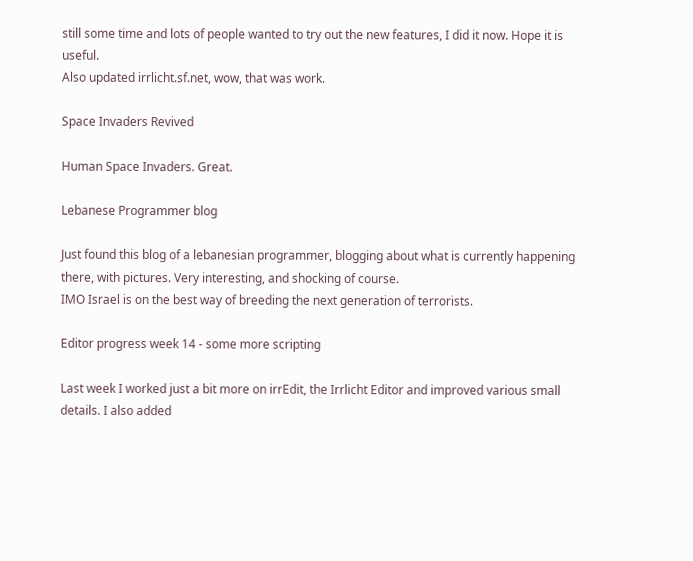still some time and lots of people wanted to try out the new features, I did it now. Hope it is useful.
Also updated irrlicht.sf.net, wow, that was work.

Space Invaders Revived

Human Space Invaders. Great.

Lebanese Programmer blog

Just found this blog of a lebanesian programmer, blogging about what is currently happening there, with pictures. Very interesting, and shocking of course.
IMO Israel is on the best way of breeding the next generation of terrorists.

Editor progress week 14 - some more scripting

Last week I worked just a bit more on irrEdit, the Irrlicht Editor and improved various small details. I also added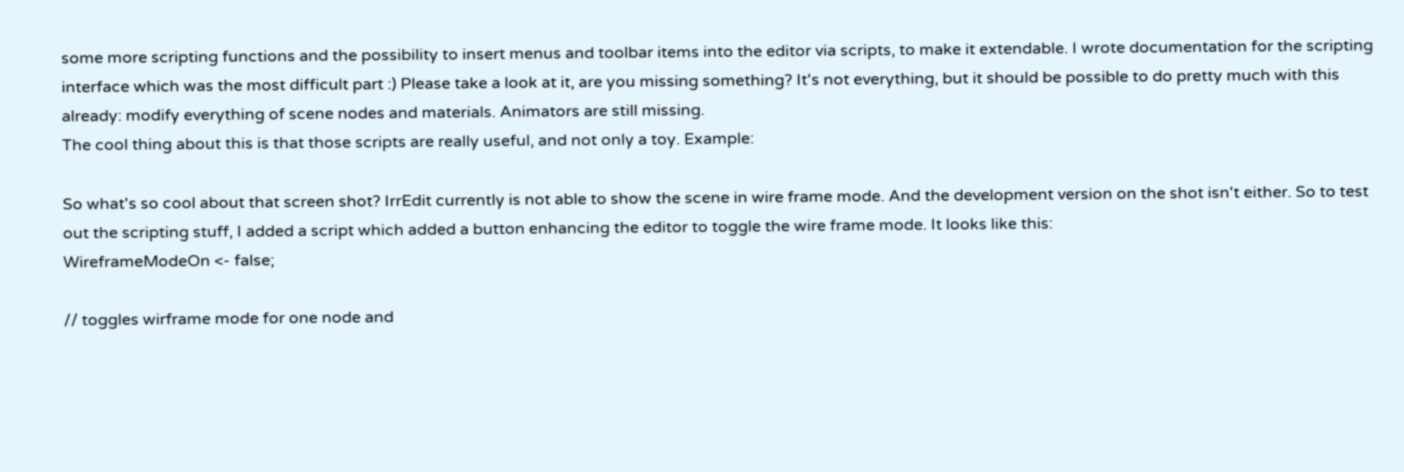some more scripting functions and the possibility to insert menus and toolbar items into the editor via scripts, to make it extendable. I wrote documentation for the scripting interface which was the most difficult part :) Please take a look at it, are you missing something? It's not everything, but it should be possible to do pretty much with this already: modify everything of scene nodes and materials. Animators are still missing.
The cool thing about this is that those scripts are really useful, and not only a toy. Example:

So what's so cool about that screen shot? IrrEdit currently is not able to show the scene in wire frame mode. And the development version on the shot isn't either. So to test out the scripting stuff, I added a script which added a button enhancing the editor to toggle the wire frame mode. It looks like this:
WireframeModeOn <- false;

// toggles wirframe mode for one node and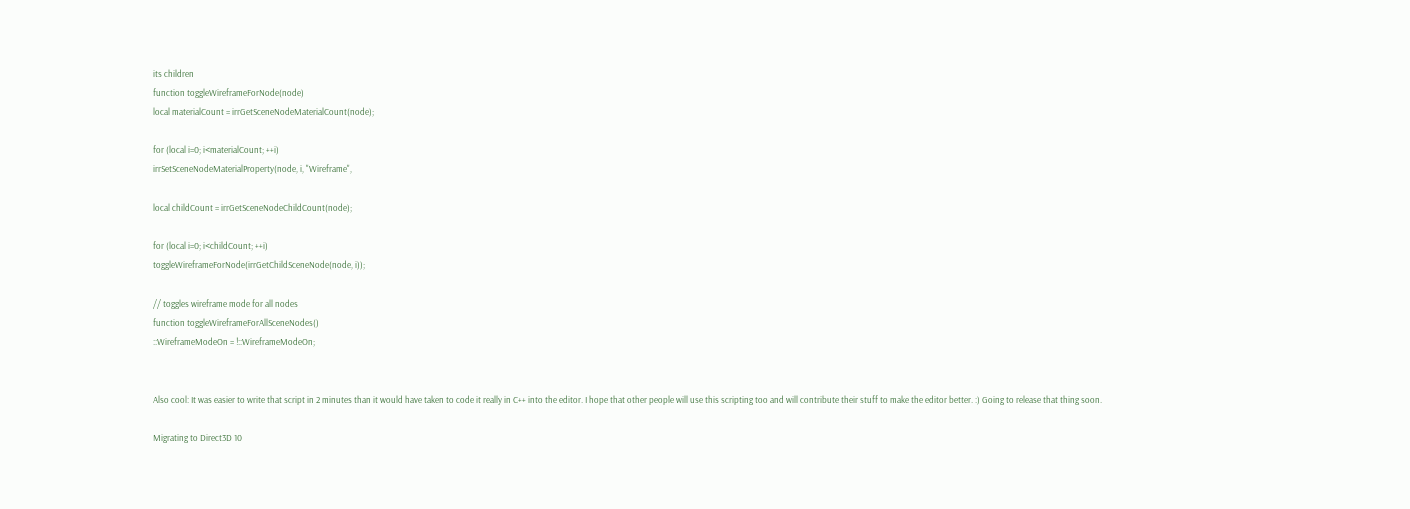its children
function toggleWireframeForNode(node)
local materialCount = irrGetSceneNodeMaterialCount(node);

for (local i=0; i<materialCount; ++i)
irrSetSceneNodeMaterialProperty(node, i, "Wireframe",

local childCount = irrGetSceneNodeChildCount(node);

for (local i=0; i<childCount; ++i)
toggleWireframeForNode(irrGetChildSceneNode(node, i));

// toggles wireframe mode for all nodes
function toggleWireframeForAllSceneNodes()
::WireframeModeOn = !::WireframeModeOn;


Also cool: It was easier to write that script in 2 minutes than it would have taken to code it really in C++ into the editor. I hope that other people will use this scripting too and will contribute their stuff to make the editor better. :) Going to release that thing soon.

Migrating to Direct3D 10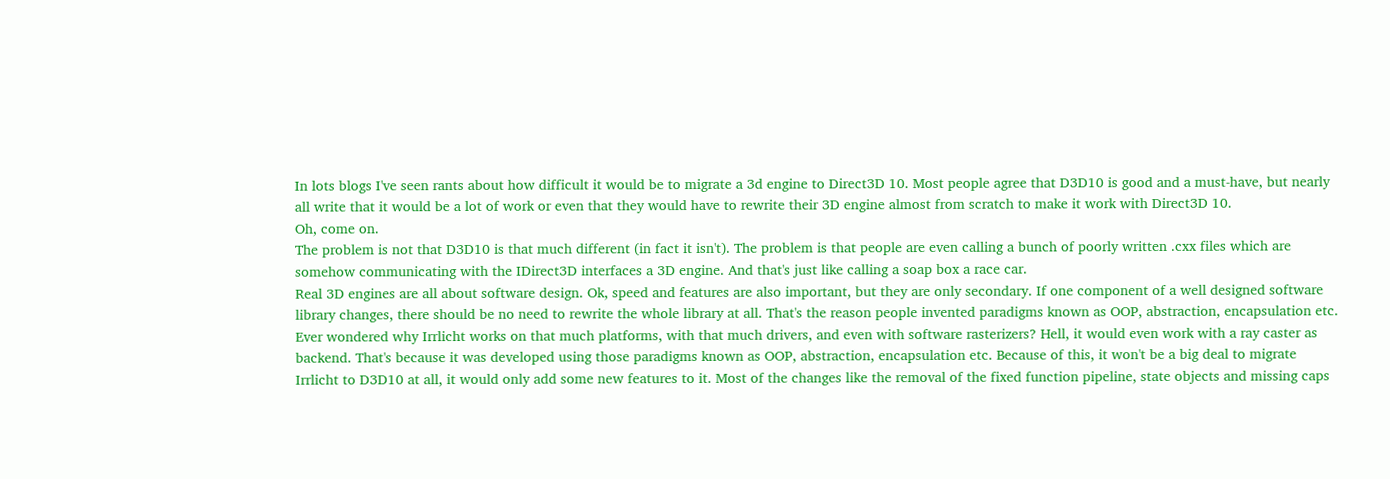In lots blogs I've seen rants about how difficult it would be to migrate a 3d engine to Direct3D 10. Most people agree that D3D10 is good and a must-have, but nearly all write that it would be a lot of work or even that they would have to rewrite their 3D engine almost from scratch to make it work with Direct3D 10.
Oh, come on.
The problem is not that D3D10 is that much different (in fact it isn't). The problem is that people are even calling a bunch of poorly written .cxx files which are somehow communicating with the IDirect3D interfaces a 3D engine. And that's just like calling a soap box a race car.
Real 3D engines are all about software design. Ok, speed and features are also important, but they are only secondary. If one component of a well designed software library changes, there should be no need to rewrite the whole library at all. That's the reason people invented paradigms known as OOP, abstraction, encapsulation etc.
Ever wondered why Irrlicht works on that much platforms, with that much drivers, and even with software rasterizers? Hell, it would even work with a ray caster as backend. That's because it was developed using those paradigms known as OOP, abstraction, encapsulation etc. Because of this, it won't be a big deal to migrate Irrlicht to D3D10 at all, it would only add some new features to it. Most of the changes like the removal of the fixed function pipeline, state objects and missing caps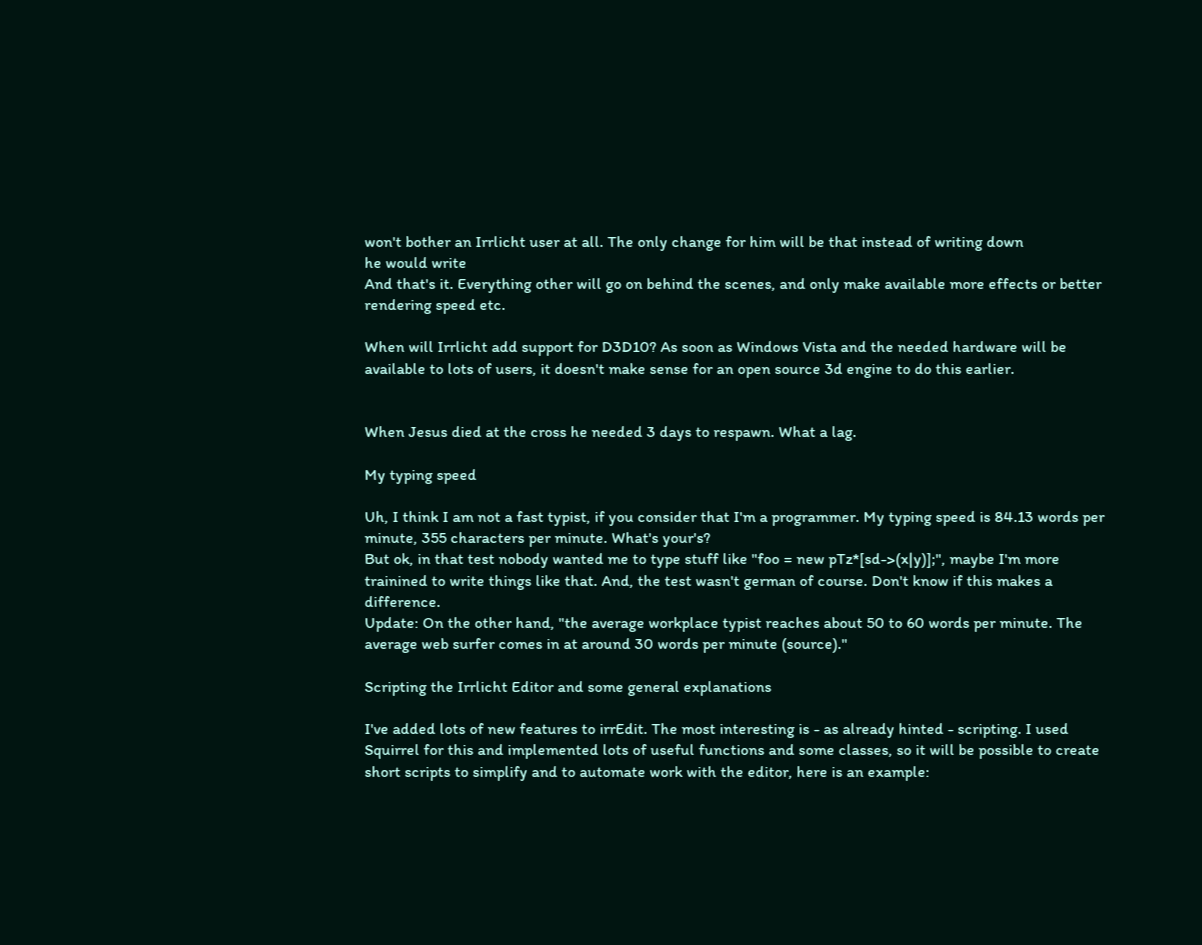won't bother an Irrlicht user at all. The only change for him will be that instead of writing down
he would write
And that's it. Everything other will go on behind the scenes, and only make available more effects or better rendering speed etc.

When will Irrlicht add support for D3D10? As soon as Windows Vista and the needed hardware will be available to lots of users, it doesn't make sense for an open source 3d engine to do this earlier.


When Jesus died at the cross he needed 3 days to respawn. What a lag.

My typing speed

Uh, I think I am not a fast typist, if you consider that I'm a programmer. My typing speed is 84.13 words per minute, 355 characters per minute. What's your's?
But ok, in that test nobody wanted me to type stuff like "foo = new pTz*[sd->(x|y)];", maybe I'm more trainined to write things like that. And, the test wasn't german of course. Don't know if this makes a difference.
Update: On the other hand, "the average workplace typist reaches about 50 to 60 words per minute. The average web surfer comes in at around 30 words per minute (source)."

Scripting the Irrlicht Editor and some general explanations

I've added lots of new features to irrEdit. The most interesting is - as already hinted - scripting. I used Squirrel for this and implemented lots of useful functions and some classes, so it will be possible to create short scripts to simplify and to automate work with the editor, here is an example: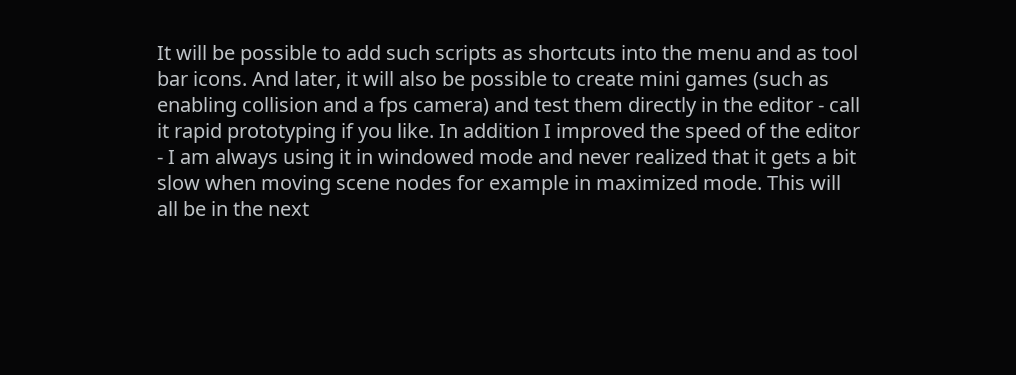It will be possible to add such scripts as shortcuts into the menu and as tool bar icons. And later, it will also be possible to create mini games (such as enabling collision and a fps camera) and test them directly in the editor - call it rapid prototyping if you like. In addition I improved the speed of the editor - I am always using it in windowed mode and never realized that it gets a bit slow when moving scene nodes for example in maximized mode. This will all be in the next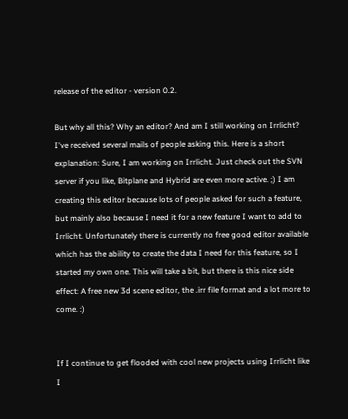release of the editor - version 0.2.

But why all this? Why an editor? And am I still working on Irrlicht? I've received several mails of people asking this. Here is a short explanation: Sure, I am working on Irrlicht. Just check out the SVN server if you like, Bitplane and Hybrid are even more active. ;) I am creating this editor because lots of people asked for such a feature, but mainly also because I need it for a new feature I want to add to Irrlicht. Unfortunately there is currently no free good editor available which has the ability to create the data I need for this feature, so I started my own one. This will take a bit, but there is this nice side effect: A free new 3d scene editor, the .irr file format and a lot more to come. :)


If I continue to get flooded with cool new projects using Irrlicht like I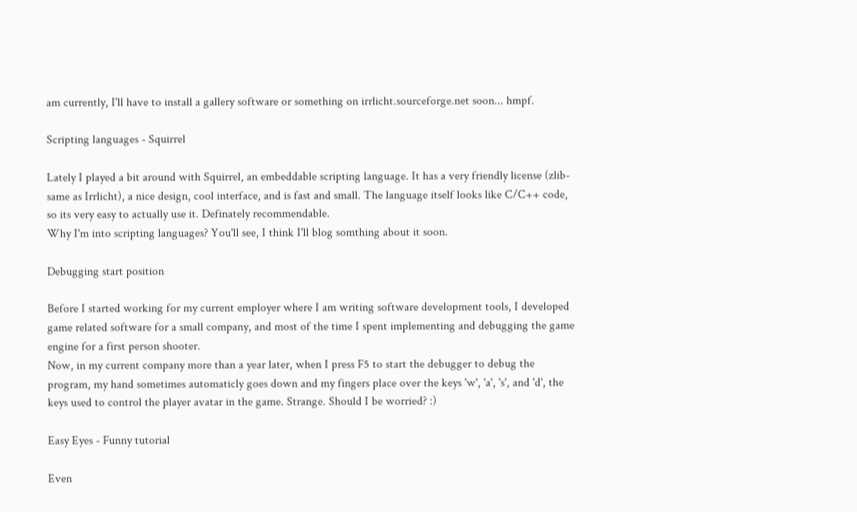am currently, I'll have to install a gallery software or something on irrlicht.sourceforge.net soon... hmpf.

Scripting languages - Squirrel

Lately I played a bit around with Squirrel, an embeddable scripting language. It has a very friendly license (zlib- same as Irrlicht), a nice design, cool interface, and is fast and small. The language itself looks like C/C++ code, so its very easy to actually use it. Definately recommendable.
Why I'm into scripting languages? You'll see, I think I'll blog somthing about it soon.

Debugging start position

Before I started working for my current employer where I am writing software development tools, I developed game related software for a small company, and most of the time I spent implementing and debugging the game engine for a first person shooter.
Now, in my current company more than a year later, when I press F5 to start the debugger to debug the program, my hand sometimes automaticly goes down and my fingers place over the keys 'w', 'a', 's', and 'd', the keys used to control the player avatar in the game. Strange. Should I be worried? :)

Easy Eyes - Funny tutorial

Even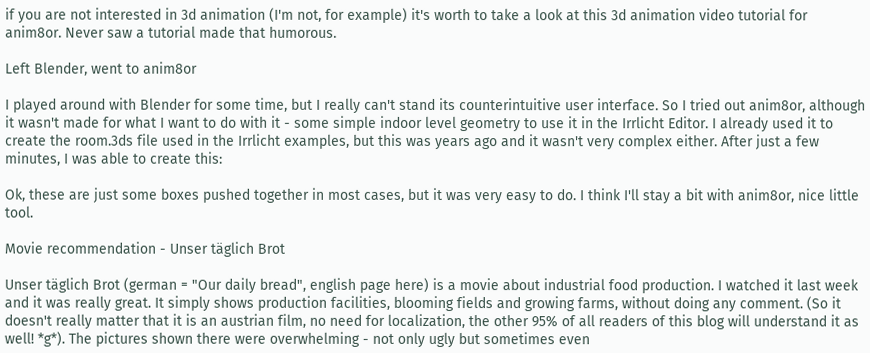if you are not interested in 3d animation (I'm not, for example) it's worth to take a look at this 3d animation video tutorial for anim8or. Never saw a tutorial made that humorous.

Left Blender, went to anim8or

I played around with Blender for some time, but I really can't stand its counterintuitive user interface. So I tried out anim8or, although it wasn't made for what I want to do with it - some simple indoor level geometry to use it in the Irrlicht Editor. I already used it to create the room.3ds file used in the Irrlicht examples, but this was years ago and it wasn't very complex either. After just a few minutes, I was able to create this:

Ok, these are just some boxes pushed together in most cases, but it was very easy to do. I think I'll stay a bit with anim8or, nice little tool.

Movie recommendation - Unser täglich Brot

Unser täglich Brot (german = "Our daily bread", english page here) is a movie about industrial food production. I watched it last week and it was really great. It simply shows production facilities, blooming fields and growing farms, without doing any comment. (So it doesn't really matter that it is an austrian film, no need for localization, the other 95% of all readers of this blog will understand it as well! *g*). The pictures shown there were overwhelming - not only ugly but sometimes even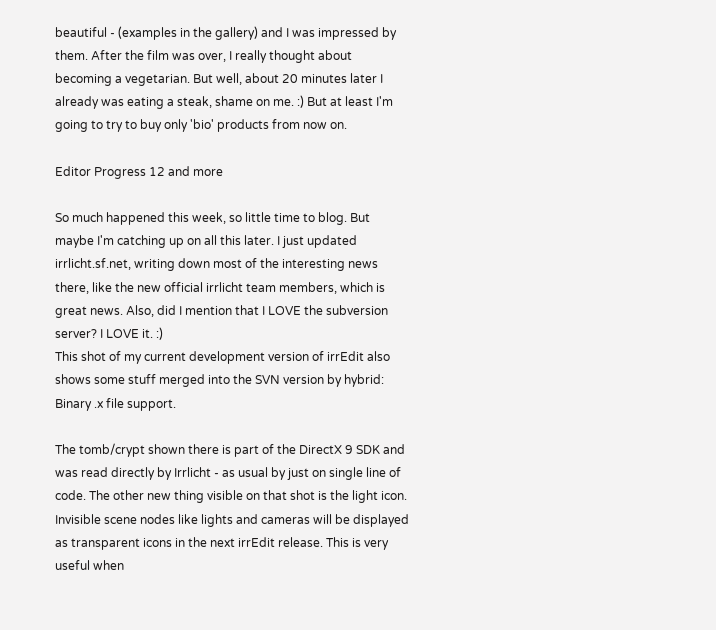beautiful - (examples in the gallery) and I was impressed by them. After the film was over, I really thought about becoming a vegetarian. But well, about 20 minutes later I already was eating a steak, shame on me. :) But at least I'm going to try to buy only 'bio' products from now on.

Editor Progress 12 and more

So much happened this week, so little time to blog. But maybe I'm catching up on all this later. I just updated irrlicht.sf.net, writing down most of the interesting news there, like the new official irrlicht team members, which is great news. Also, did I mention that I LOVE the subversion server? I LOVE it. :)
This shot of my current development version of irrEdit also shows some stuff merged into the SVN version by hybrid: Binary .x file support.

The tomb/crypt shown there is part of the DirectX 9 SDK and was read directly by Irrlicht - as usual by just on single line of code. The other new thing visible on that shot is the light icon. Invisible scene nodes like lights and cameras will be displayed as transparent icons in the next irrEdit release. This is very useful when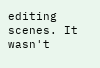editing scenes. It wasn't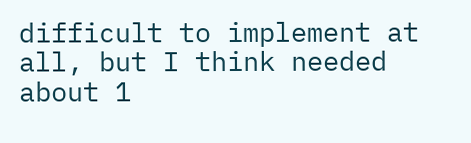difficult to implement at all, but I think needed about 1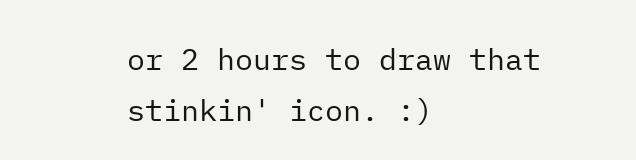or 2 hours to draw that stinkin' icon. :)